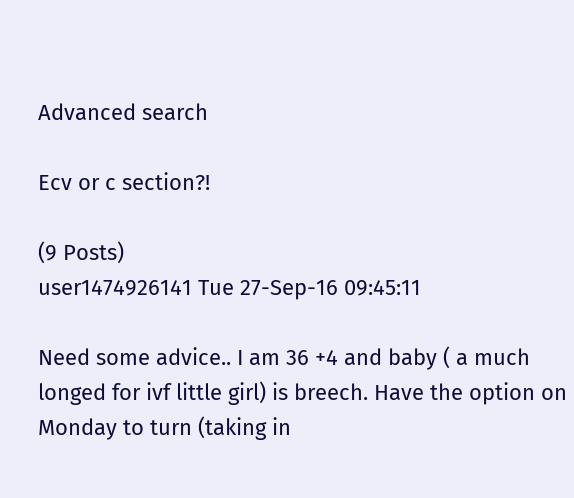Advanced search

Ecv or c section?!

(9 Posts)
user1474926141 Tue 27-Sep-16 09:45:11

Need some advice.. I am 36 +4 and baby ( a much longed for ivf little girl) is breech. Have the option on Monday to turn (taking in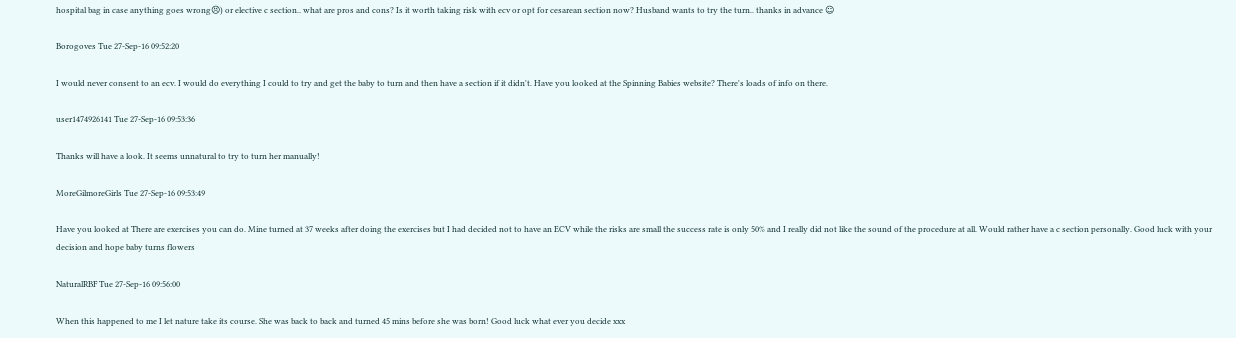hospital bag in case anything goes wrong😣) or elective c section.. what are pros and cons? Is it worth taking risk with ecv or opt for cesarean section now? Husband wants to try the turn.. thanks in advance ☺

Borogoves Tue 27-Sep-16 09:52:20

I would never consent to an ecv. I would do everything I could to try and get the baby to turn and then have a section if it didn't. Have you looked at the Spinning Babies website? There's loads of info on there.

user1474926141 Tue 27-Sep-16 09:53:36

Thanks will have a look. It seems unnatural to try to turn her manually!

MoreGilmoreGirls Tue 27-Sep-16 09:53:49

Have you looked at There are exercises you can do. Mine turned at 37 weeks after doing the exercises but I had decided not to have an ECV while the risks are small the success rate is only 50% and I really did not like the sound of the procedure at all. Would rather have a c section personally. Good luck with your decision and hope baby turns flowers

NaturalRBF Tue 27-Sep-16 09:56:00

When this happened to me I let nature take its course. She was back to back and turned 45 mins before she was born! Good luck what ever you decide xxx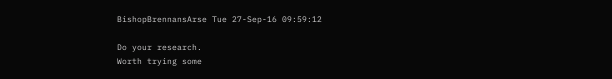BishopBrennansArse Tue 27-Sep-16 09:59:12

Do your research.
Worth trying some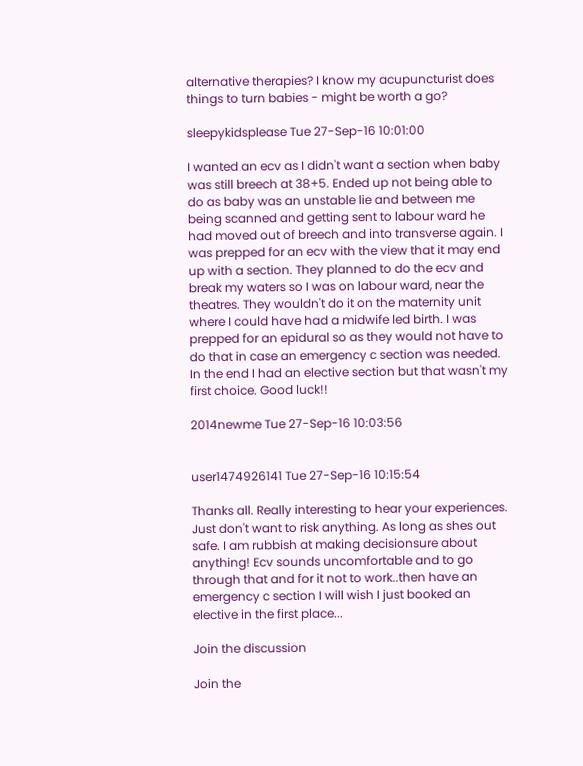alternative therapies? I know my acupuncturist does things to turn babies - might be worth a go?

sleepykidsplease Tue 27-Sep-16 10:01:00

I wanted an ecv as I didn't want a section when baby was still breech at 38+5. Ended up not being able to do as baby was an unstable lie and between me being scanned and getting sent to labour ward he had moved out of breech and into transverse again. I was prepped for an ecv with the view that it may end up with a section. They planned to do the ecv and break my waters so I was on labour ward, near the theatres. They wouldn't do it on the maternity unit where I could have had a midwife led birth. I was prepped for an epidural so as they would not have to do that in case an emergency c section was needed. In the end I had an elective section but that wasn't my first choice. Good luck!!

2014newme Tue 27-Sep-16 10:03:56


user1474926141 Tue 27-Sep-16 10:15:54

Thanks all. Really interesting to hear your experiences. Just don't want to risk anything. As long as shes out safe. I am rubbish at making decisionsure about anything! Ecv sounds uncomfortable and to go through that and for it not to work..then have an emergency c section I will wish I just booked an elective in the first place...

Join the discussion

Join the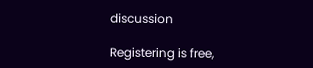discussion

Registering is free,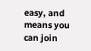easy, and means you can join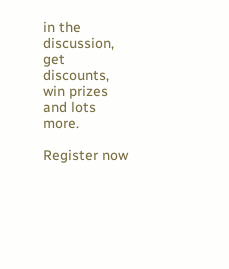in the discussion, get discounts, win prizes and lots more.

Register now